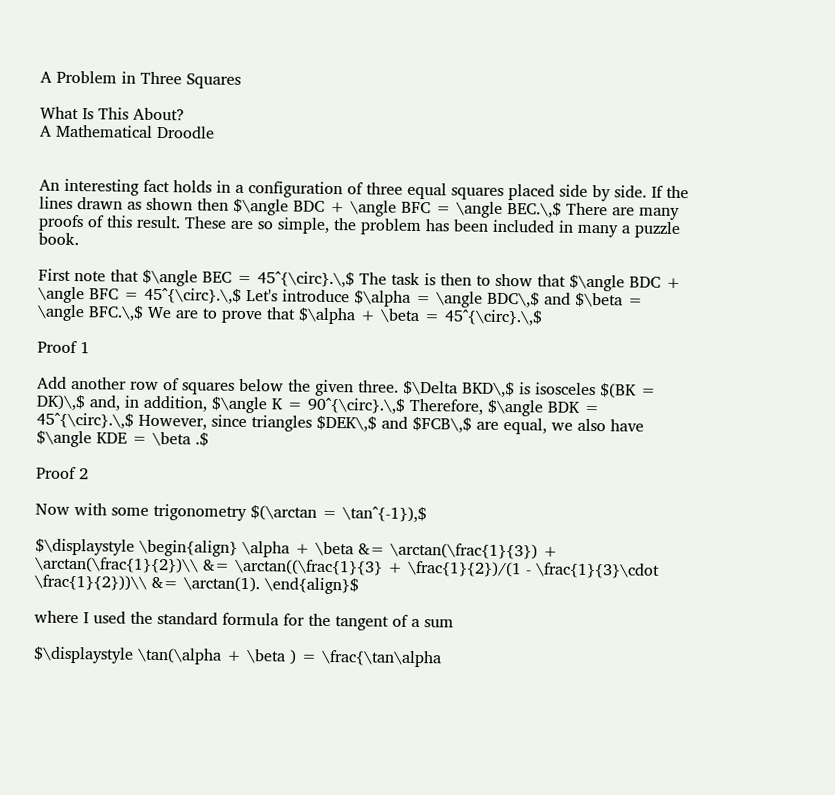A Problem in Three Squares

What Is This About?
A Mathematical Droodle


An interesting fact holds in a configuration of three equal squares placed side by side. If the lines drawn as shown then $\angle BDC + \angle BFC = \angle BEC.\,$ There are many proofs of this result. These are so simple, the problem has been included in many a puzzle book.

First note that $\angle BEC = 45^{\circ}.\,$ The task is then to show that $\angle BDC + \angle BFC = 45^{\circ}.\,$ Let's introduce $\alpha = \angle BDC\,$ and $\beta = \angle BFC.\,$ We are to prove that $\alpha + \beta = 45^{\circ}.\,$

Proof 1

Add another row of squares below the given three. $\Delta BKD\,$ is isosceles $(BK = DK)\,$ and, in addition, $\angle K = 90^{\circ}.\,$ Therefore, $\angle BDK = 45^{\circ}.\,$ However, since triangles $DEK\,$ and $FCB\,$ are equal, we also have $\angle KDE = \beta .$

Proof 2

Now with some trigonometry $(\arctan = \tan^{-1}),$

$\displaystyle \begin{align} \alpha + \beta &= \arctan(\frac{1}{3}) + \arctan(\frac{1}{2})\\ &= \arctan((\frac{1}{3} + \frac{1}{2})/(1 - \frac{1}{3}\cdot \frac{1}{2}))\\ &= \arctan(1). \end{align}$

where I used the standard formula for the tangent of a sum

$\displaystyle \tan(\alpha + \beta ) = \frac{\tan\alpha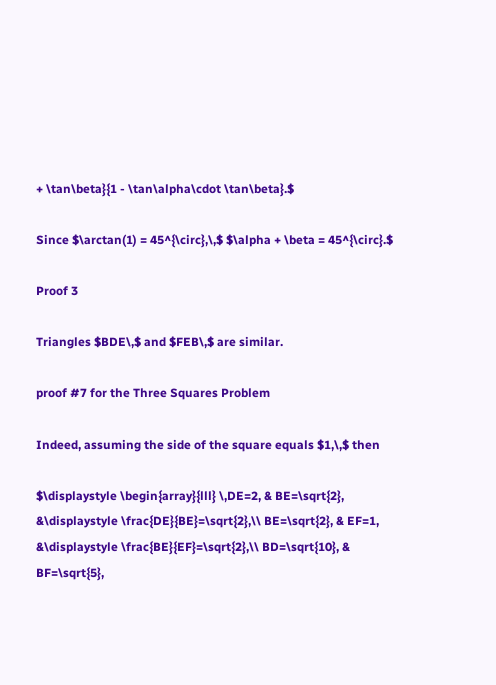+ \tan\beta}{1 - \tan\alpha\cdot \tan\beta}.$

Since $\arctan(1) = 45^{\circ},\,$ $\alpha + \beta = 45^{\circ}.$

Proof 3

Triangles $BDE\,$ and $FEB\,$ are similar.

proof #7 for the Three Squares Problem

Indeed, assuming the side of the square equals $1,\,$ then

$\displaystyle \begin{array}{lll} \,DE=2, & BE=\sqrt{2}, &\displaystyle \frac{DE}{BE}=\sqrt{2},\\ BE=\sqrt{2}, & EF=1, &\displaystyle \frac{BE}{EF}=\sqrt{2},\\ BD=\sqrt{10}, & BF=\sqrt{5},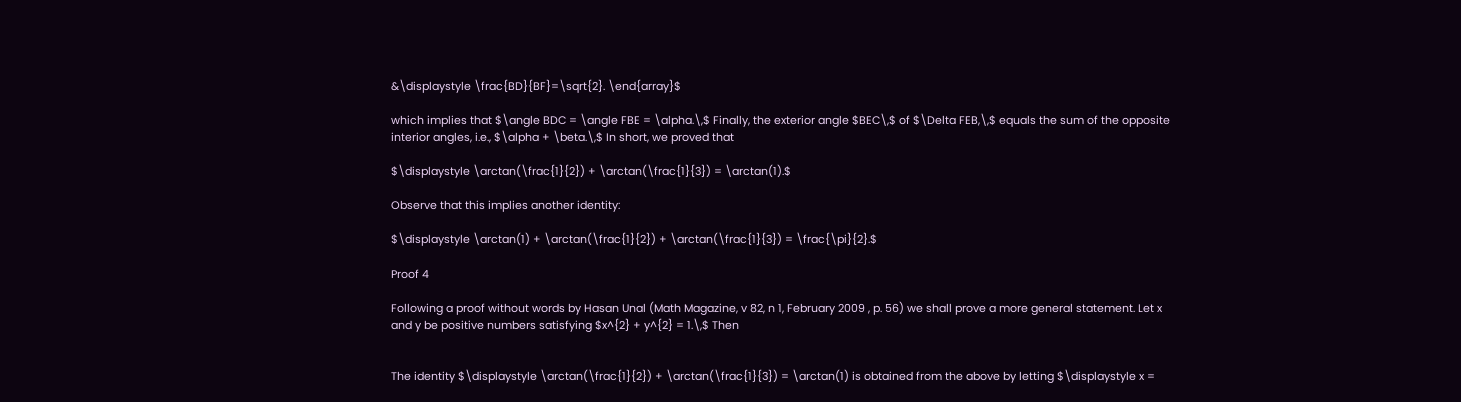&\displaystyle \frac{BD}{BF}=\sqrt{2}. \end{array}$

which implies that $\angle BDC = \angle FBE = \alpha.\,$ Finally, the exterior angle $BEC\,$ of $\Delta FEB,\,$ equals the sum of the opposite interior angles, i.e., $\alpha + \beta.\,$ In short, we proved that

$\displaystyle \arctan(\frac{1}{2}) + \arctan(\frac{1}{3}) = \arctan(1).$

Observe that this implies another identity:

$\displaystyle \arctan(1) + \arctan(\frac{1}{2}) + \arctan(\frac{1}{3}) = \frac{\pi}{2}.$

Proof 4

Following a proof without words by Hasan Unal (Math Magazine, v 82, n 1, February 2009 , p. 56) we shall prove a more general statement. Let x and y be positive numbers satisfying $x^{2} + y^{2} = 1.\,$ Then


The identity $\displaystyle \arctan(\frac{1}{2}) + \arctan(\frac{1}{3}) = \arctan(1) is obtained from the above by letting $\displaystyle x =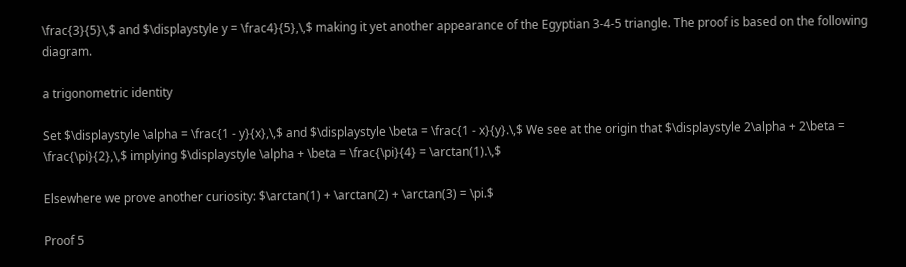\frac{3}{5}\,$ and $\displaystyle y = \frac4}{5},\,$ making it yet another appearance of the Egyptian 3-4-5 triangle. The proof is based on the following diagram.

a trigonometric identity

Set $\displaystyle \alpha = \frac{1 - y}{x},\,$ and $\displaystyle \beta = \frac{1 - x}{y}.\,$ We see at the origin that $\displaystyle 2\alpha + 2\beta = \frac{\pi}{2},\,$ implying $\displaystyle \alpha + \beta = \frac{\pi}{4} = \arctan(1).\,$

Elsewhere we prove another curiosity: $\arctan(1) + \arctan(2) + \arctan(3) = \pi.$

Proof 5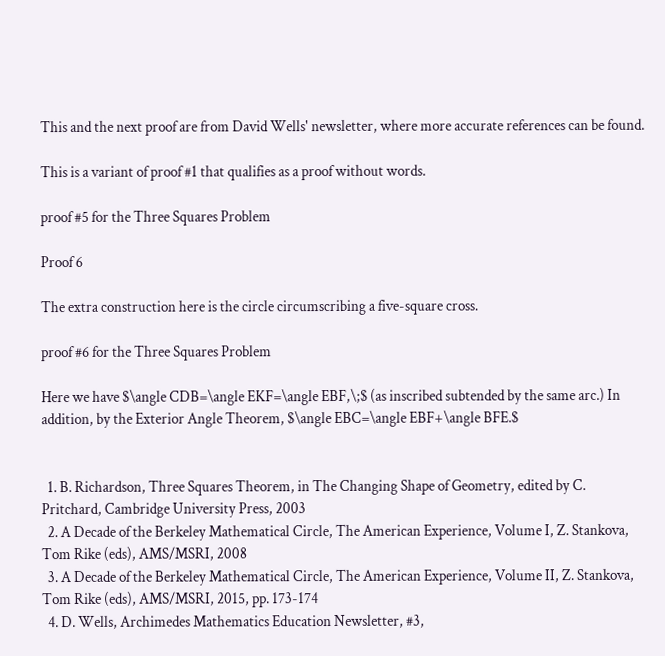This and the next proof are from David Wells' newsletter, where more accurate references can be found.

This is a variant of proof #1 that qualifies as a proof without words.

proof #5 for the Three Squares Problem

Proof 6

The extra construction here is the circle circumscribing a five-square cross.

proof #6 for the Three Squares Problem

Here we have $\angle CDB=\angle EKF=\angle EBF,\;$ (as inscribed subtended by the same arc.) In addition, by the Exterior Angle Theorem, $\angle EBC=\angle EBF+\angle BFE.$


  1. B. Richardson, Three Squares Theorem, in The Changing Shape of Geometry, edited by C. Pritchard, Cambridge University Press, 2003
  2. A Decade of the Berkeley Mathematical Circle, The American Experience, Volume I, Z. Stankova, Tom Rike (eds), AMS/MSRI, 2008
  3. A Decade of the Berkeley Mathematical Circle, The American Experience, Volume II, Z. Stankova, Tom Rike (eds), AMS/MSRI, 2015, pp. 173-174
  4. D. Wells, Archimedes Mathematics Education Newsletter, #3,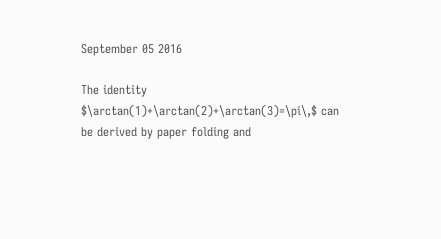September 05 2016

The identity $\arctan(1)+\arctan(2)+\arctan(3)=\pi\,$ can be derived by paper folding and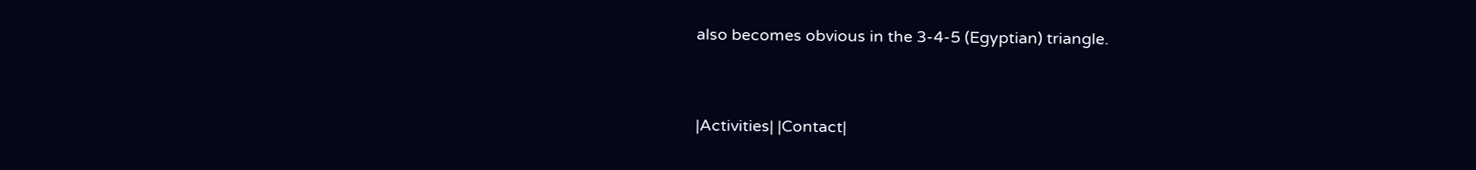also becomes obvious in the 3-4-5 (Egyptian) triangle.



|Activities| |Contact|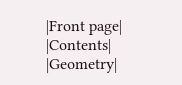|Front page| |Contents| |Geometry|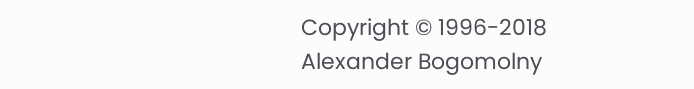Copyright © 1996-2018 Alexander Bogomolny